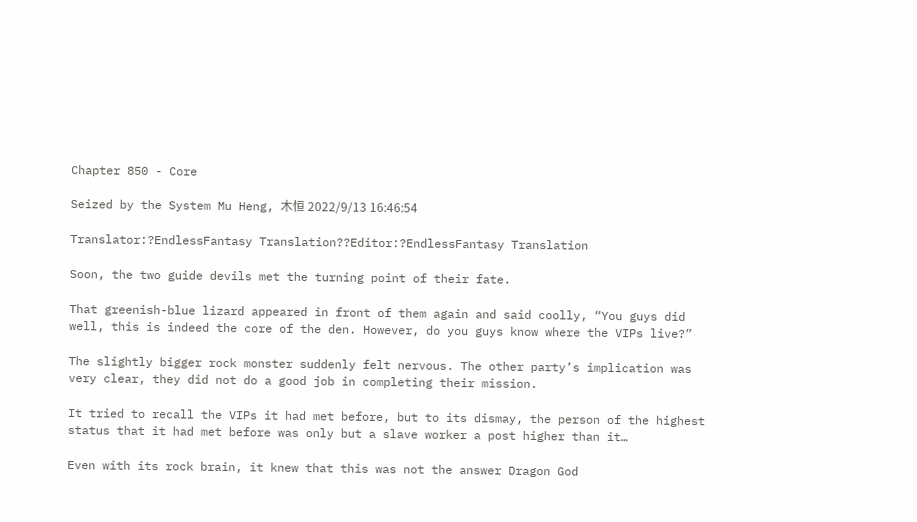Chapter 850 - Core

Seized by the System Mu Heng, 木恒 2022/9/13 16:46:54

Translator:?EndlessFantasy Translation??Editor:?EndlessFantasy Translation

Soon, the two guide devils met the turning point of their fate.

That greenish-blue lizard appeared in front of them again and said coolly, “You guys did well, this is indeed the core of the den. However, do you guys know where the VIPs live?”

The slightly bigger rock monster suddenly felt nervous. The other party’s implication was very clear, they did not do a good job in completing their mission.

It tried to recall the VIPs it had met before, but to its dismay, the person of the highest status that it had met before was only but a slave worker a post higher than it…

Even with its rock brain, it knew that this was not the answer Dragon God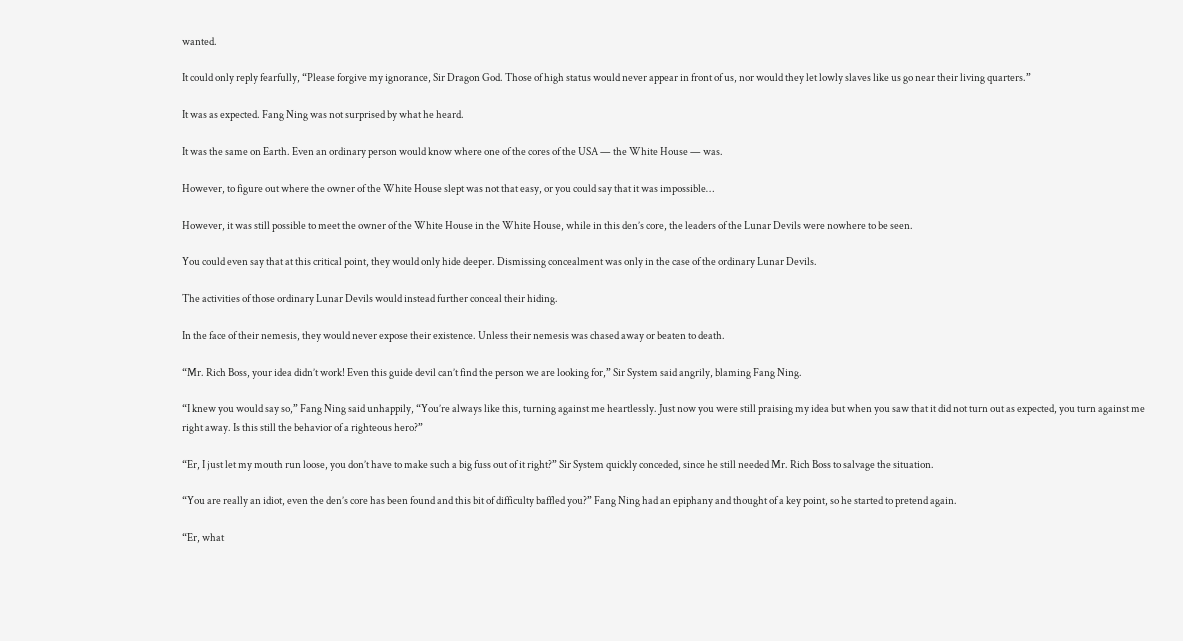wanted.

It could only reply fearfully, “Please forgive my ignorance, Sir Dragon God. Those of high status would never appear in front of us, nor would they let lowly slaves like us go near their living quarters.”

It was as expected. Fang Ning was not surprised by what he heard.

It was the same on Earth. Even an ordinary person would know where one of the cores of the USA — the White House — was.

However, to figure out where the owner of the White House slept was not that easy, or you could say that it was impossible…

However, it was still possible to meet the owner of the White House in the White House, while in this den’s core, the leaders of the Lunar Devils were nowhere to be seen.

You could even say that at this critical point, they would only hide deeper. Dismissing concealment was only in the case of the ordinary Lunar Devils.

The activities of those ordinary Lunar Devils would instead further conceal their hiding.

In the face of their nemesis, they would never expose their existence. Unless their nemesis was chased away or beaten to death.

“Mr. Rich Boss, your idea didn’t work! Even this guide devil can’t find the person we are looking for,” Sir System said angrily, blaming Fang Ning.

“I knew you would say so,” Fang Ning said unhappily, “You’re always like this, turning against me heartlessly. Just now you were still praising my idea but when you saw that it did not turn out as expected, you turn against me right away. Is this still the behavior of a righteous hero?”

“Er, I just let my mouth run loose, you don’t have to make such a big fuss out of it right?” Sir System quickly conceded, since he still needed Mr. Rich Boss to salvage the situation.

“You are really an idiot, even the den’s core has been found and this bit of difficulty baffled you?” Fang Ning had an epiphany and thought of a key point, so he started to pretend again.

“Er, what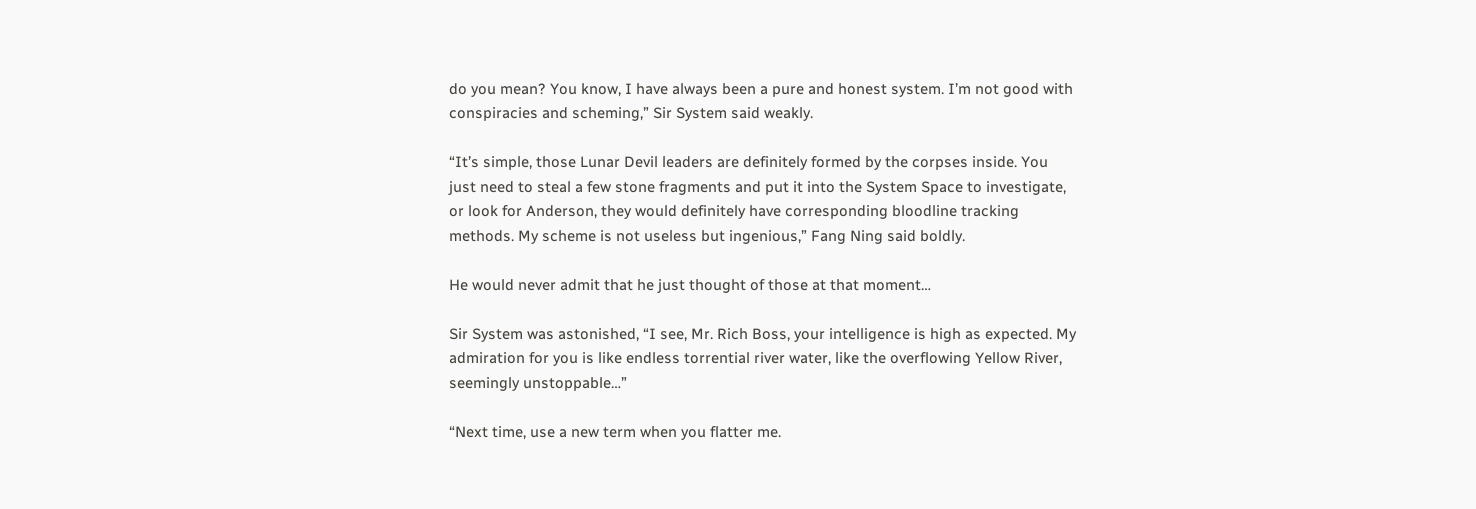do you mean? You know, I have always been a pure and honest system. I’m not good with conspiracies and scheming,” Sir System said weakly.

“It’s simple, those Lunar Devil leaders are definitely formed by the corpses inside. You just need to steal a few stone fragments and put it into the System Space to investigate, or look for Anderson, they would definitely have corresponding bloodline tracking methods. My scheme is not useless but ingenious,” Fang Ning said boldly.

He would never admit that he just thought of those at that moment…

Sir System was astonished, “I see, Mr. Rich Boss, your intelligence is high as expected. My admiration for you is like endless torrential river water, like the overflowing Yellow River, seemingly unstoppable…”

“Next time, use a new term when you flatter me.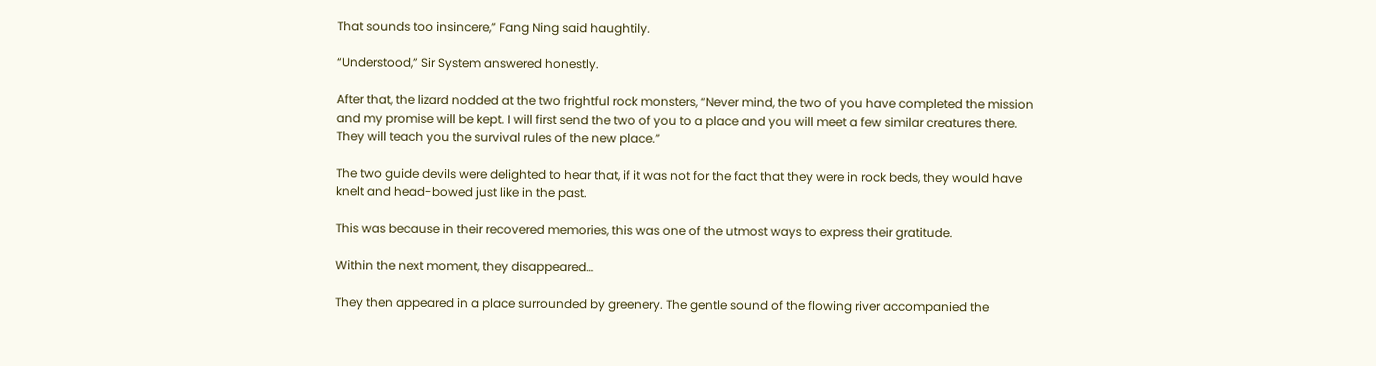That sounds too insincere,” Fang Ning said haughtily.

“Understood,” Sir System answered honestly.

After that, the lizard nodded at the two frightful rock monsters, “Never mind, the two of you have completed the mission and my promise will be kept. I will first send the two of you to a place and you will meet a few similar creatures there. They will teach you the survival rules of the new place.”

The two guide devils were delighted to hear that, if it was not for the fact that they were in rock beds, they would have knelt and head-bowed just like in the past.

This was because in their recovered memories, this was one of the utmost ways to express their gratitude.

Within the next moment, they disappeared…

They then appeared in a place surrounded by greenery. The gentle sound of the flowing river accompanied the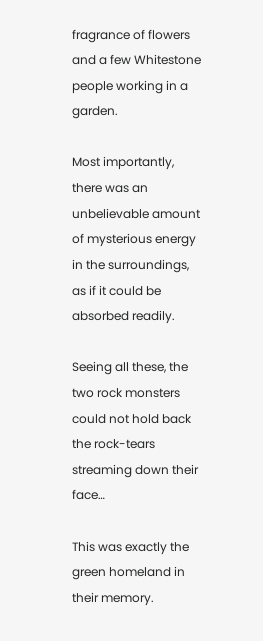fragrance of flowers and a few Whitestone people working in a garden.

Most importantly, there was an unbelievable amount of mysterious energy in the surroundings, as if it could be absorbed readily.

Seeing all these, the two rock monsters could not hold back the rock-tears streaming down their face…

This was exactly the green homeland in their memory.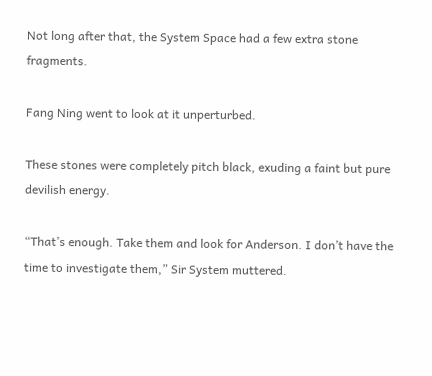Not long after that, the System Space had a few extra stone fragments.

Fang Ning went to look at it unperturbed.

These stones were completely pitch black, exuding a faint but pure devilish energy.

“That’s enough. Take them and look for Anderson. I don’t have the time to investigate them,” Sir System muttered.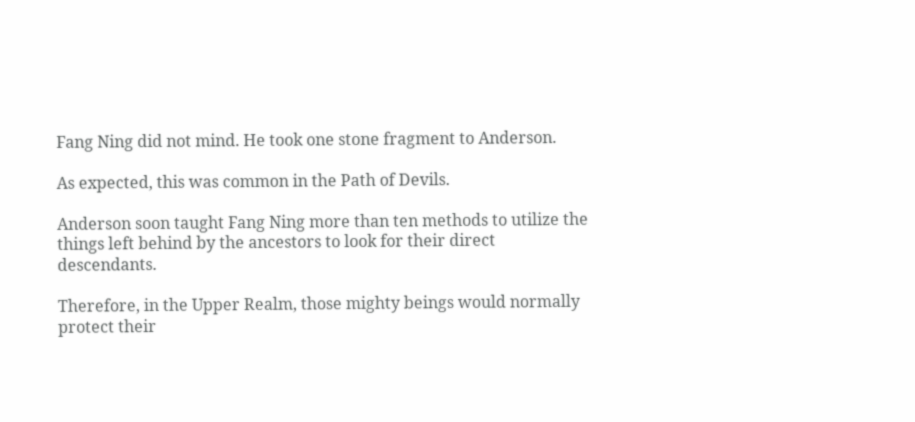Fang Ning did not mind. He took one stone fragment to Anderson.

As expected, this was common in the Path of Devils.

Anderson soon taught Fang Ning more than ten methods to utilize the things left behind by the ancestors to look for their direct descendants.

Therefore, in the Upper Realm, those mighty beings would normally protect their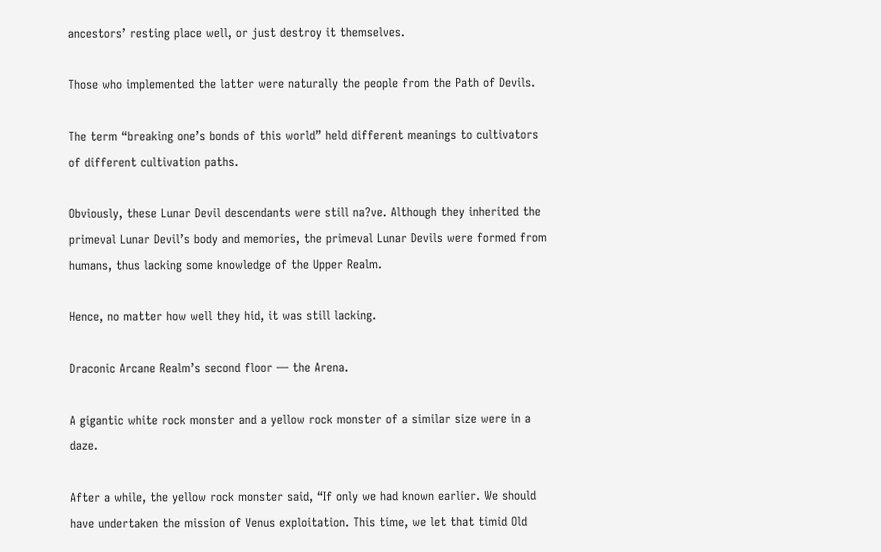ancestors’ resting place well, or just destroy it themselves.

Those who implemented the latter were naturally the people from the Path of Devils.

The term “breaking one’s bonds of this world” held different meanings to cultivators of different cultivation paths.

Obviously, these Lunar Devil descendants were still na?ve. Although they inherited the primeval Lunar Devil’s body and memories, the primeval Lunar Devils were formed from humans, thus lacking some knowledge of the Upper Realm.

Hence, no matter how well they hid, it was still lacking.

Draconic Arcane Realm’s second floor — the Arena.

A gigantic white rock monster and a yellow rock monster of a similar size were in a daze.

After a while, the yellow rock monster said, “If only we had known earlier. We should have undertaken the mission of Venus exploitation. This time, we let that timid Old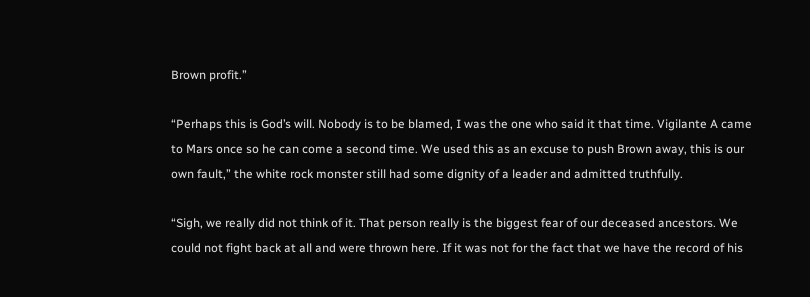Brown profit.”

“Perhaps this is God’s will. Nobody is to be blamed, I was the one who said it that time. Vigilante A came to Mars once so he can come a second time. We used this as an excuse to push Brown away, this is our own fault,” the white rock monster still had some dignity of a leader and admitted truthfully.

“Sigh, we really did not think of it. That person really is the biggest fear of our deceased ancestors. We could not fight back at all and were thrown here. If it was not for the fact that we have the record of his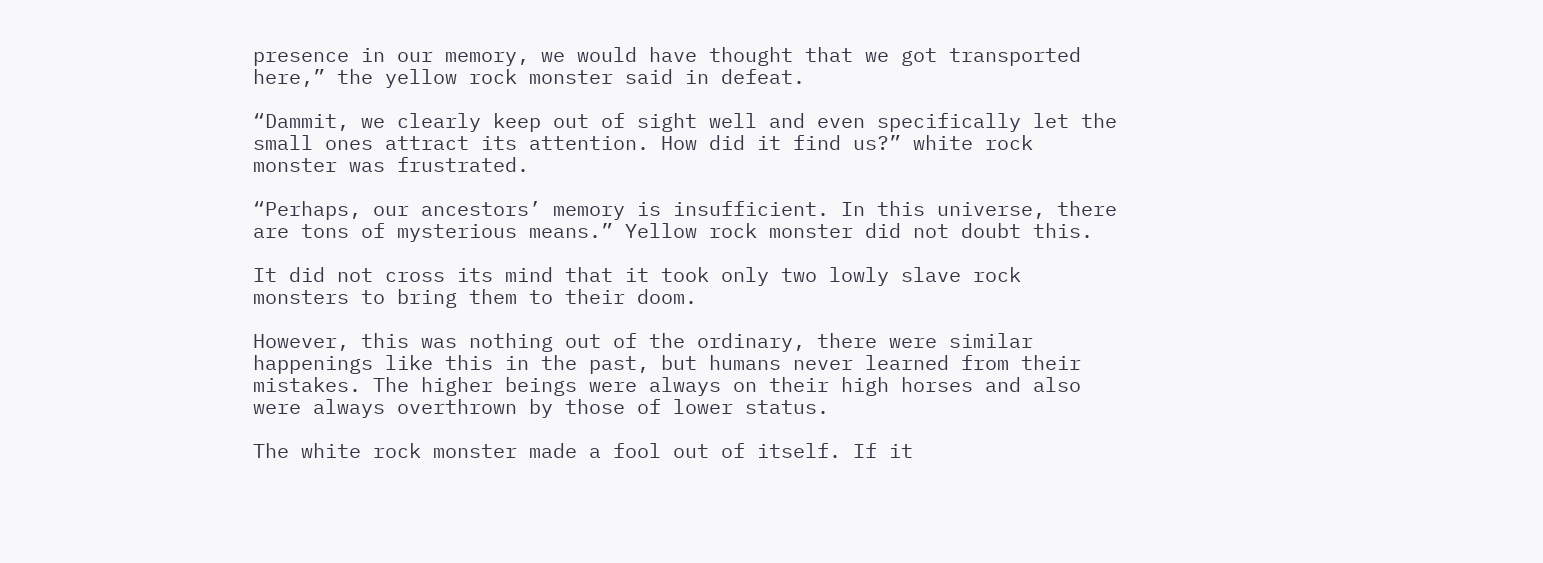presence in our memory, we would have thought that we got transported here,” the yellow rock monster said in defeat.

“Dammit, we clearly keep out of sight well and even specifically let the small ones attract its attention. How did it find us?” white rock monster was frustrated.

“Perhaps, our ancestors’ memory is insufficient. In this universe, there are tons of mysterious means.” Yellow rock monster did not doubt this.

It did not cross its mind that it took only two lowly slave rock monsters to bring them to their doom.

However, this was nothing out of the ordinary, there were similar happenings like this in the past, but humans never learned from their mistakes. The higher beings were always on their high horses and also were always overthrown by those of lower status.

The white rock monster made a fool out of itself. If it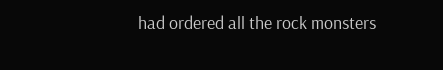had ordered all the rock monsters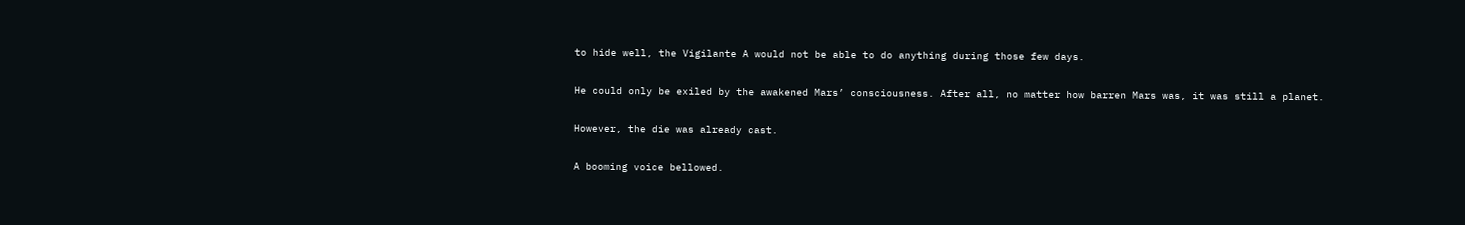to hide well, the Vigilante A would not be able to do anything during those few days.

He could only be exiled by the awakened Mars’ consciousness. After all, no matter how barren Mars was, it was still a planet.

However, the die was already cast.

A booming voice bellowed.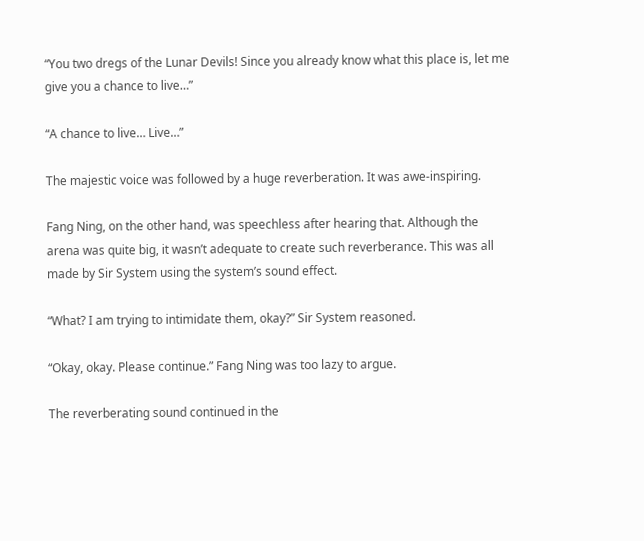“You two dregs of the Lunar Devils! Since you already know what this place is, let me give you a chance to live…”

“A chance to live… Live…”

The majestic voice was followed by a huge reverberation. It was awe-inspiring.

Fang Ning, on the other hand, was speechless after hearing that. Although the arena was quite big, it wasn’t adequate to create such reverberance. This was all made by Sir System using the system’s sound effect.

“What? I am trying to intimidate them, okay?” Sir System reasoned.

“Okay, okay. Please continue.” Fang Ning was too lazy to argue.

The reverberating sound continued in the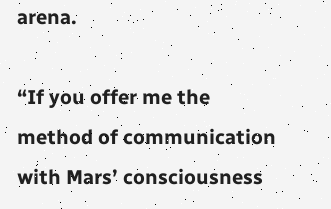arena.

“If you offer me the method of communication with Mars’ consciousness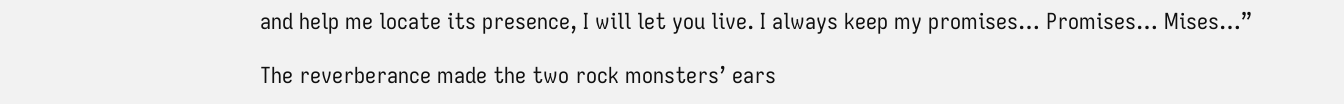and help me locate its presence, I will let you live. I always keep my promises… Promises… Mises…”

The reverberance made the two rock monsters’ ears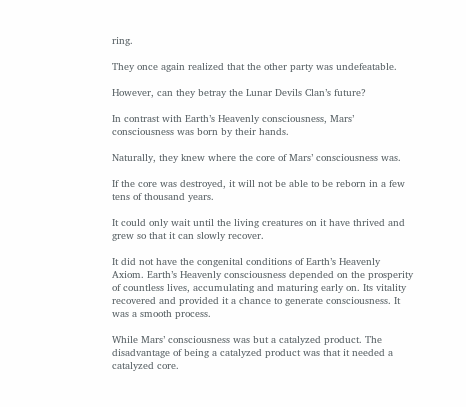ring.

They once again realized that the other party was undefeatable.

However, can they betray the Lunar Devils Clan’s future?

In contrast with Earth’s Heavenly consciousness, Mars’ consciousness was born by their hands.

Naturally, they knew where the core of Mars’ consciousness was.

If the core was destroyed, it will not be able to be reborn in a few tens of thousand years.

It could only wait until the living creatures on it have thrived and grew so that it can slowly recover.

It did not have the congenital conditions of Earth’s Heavenly Axiom. Earth’s Heavenly consciousness depended on the prosperity of countless lives, accumulating and maturing early on. Its vitality recovered and provided it a chance to generate consciousness. It was a smooth process.

While Mars’ consciousness was but a catalyzed product. The disadvantage of being a catalyzed product was that it needed a catalyzed core.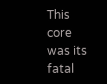This core was its fatal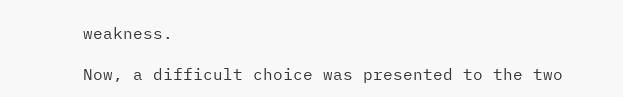weakness.

Now, a difficult choice was presented to the two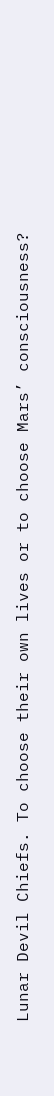Lunar Devil Chiefs. To choose their own lives or to choose Mars’ consciousness?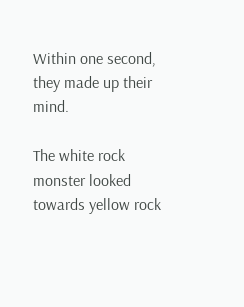Within one second, they made up their mind.

The white rock monster looked towards yellow rock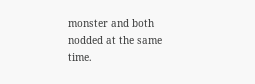monster and both nodded at the same time.